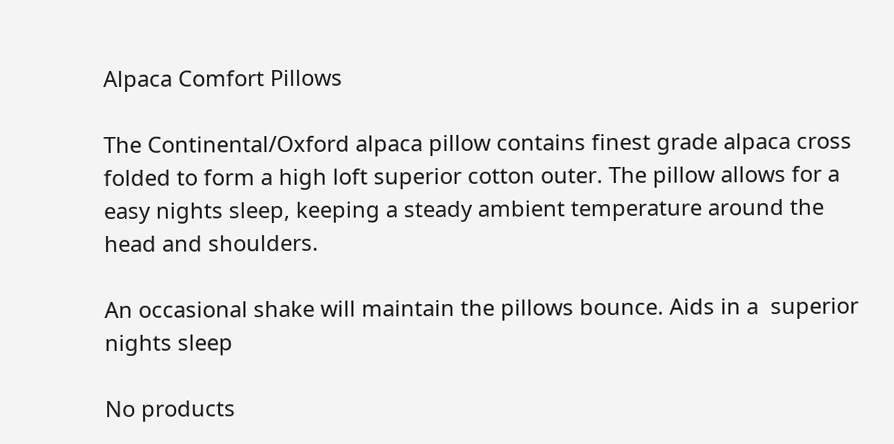Alpaca Comfort Pillows

The Continental/Oxford alpaca pillow contains finest grade alpaca cross folded to form a high loft superior cotton outer. The pillow allows for a easy nights sleep, keeping a steady ambient temperature around the head and shoulders.

An occasional shake will maintain the pillows bounce. Aids in a  superior nights sleep

No products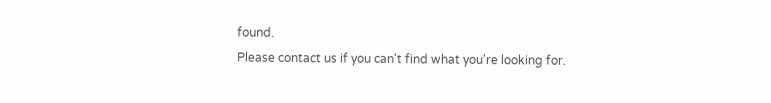found.
Please contact us if you can't find what you're looking for.